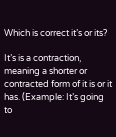Which is correct it’s or its?

It’s is a contraction, meaning a shorter or contracted form of it is or it has. (Example: It’s going to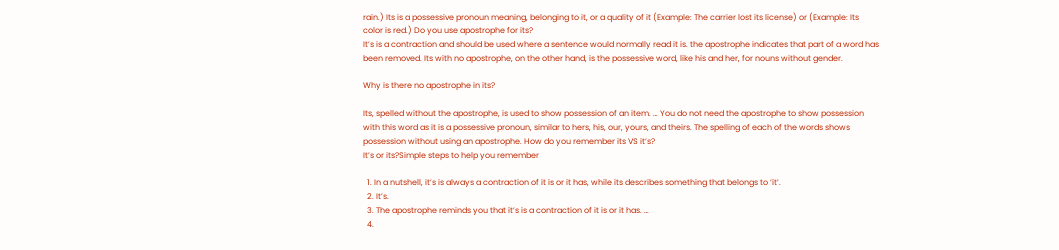rain.) Its is a possessive pronoun meaning, belonging to it, or a quality of it (Example: The carrier lost its license) or (Example: Its color is red.) Do you use apostrophe for its?
It’s is a contraction and should be used where a sentence would normally read it is. the apostrophe indicates that part of a word has been removed. Its with no apostrophe, on the other hand, is the possessive word, like his and her, for nouns without gender.

Why is there no apostrophe in its?

Its, spelled without the apostrophe, is used to show possession of an item. … You do not need the apostrophe to show possession with this word as it is a possessive pronoun, similar to hers, his, our, yours, and theirs. The spelling of each of the words shows possession without using an apostrophe. How do you remember its VS it’s?
It’s or its?Simple steps to help you remember

  1. In a nutshell, it’s is always a contraction of it is or it has, while its describes something that belongs to ‘it’.
  2. It’s.
  3. The apostrophe reminds you that it’s is a contraction of it is or it has. …
  4.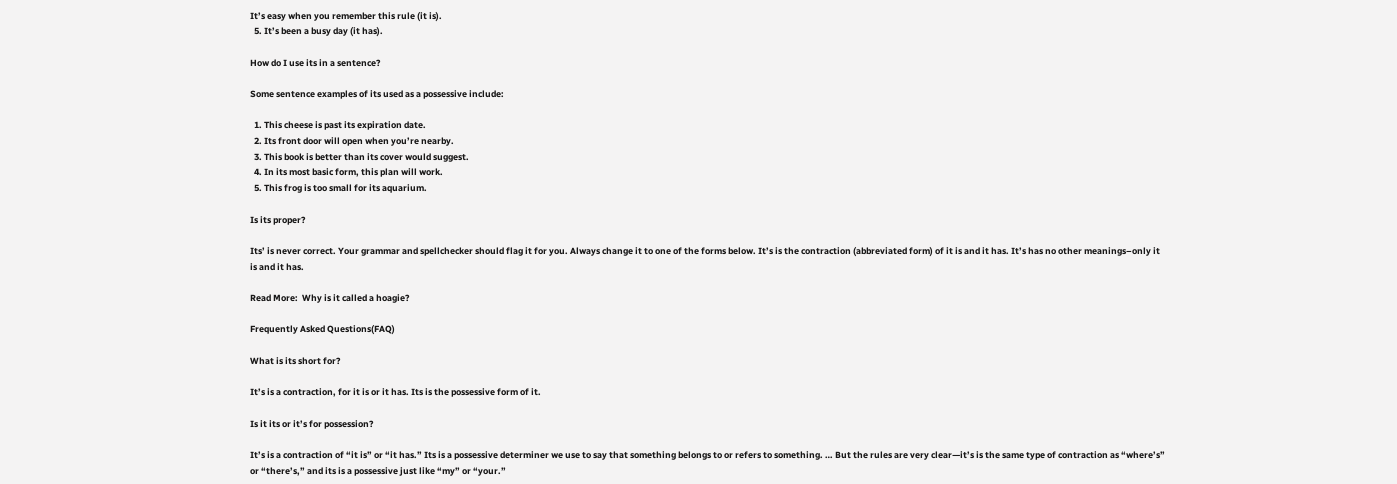It’s easy when you remember this rule (it is).
  5. It’s been a busy day (it has).

How do I use its in a sentence?

Some sentence examples of its used as a possessive include:

  1. This cheese is past its expiration date.
  2. Its front door will open when you’re nearby.
  3. This book is better than its cover would suggest.
  4. In its most basic form, this plan will work.
  5. This frog is too small for its aquarium.

Is its proper?

Its’ is never correct. Your grammar and spellchecker should flag it for you. Always change it to one of the forms below. It’s is the contraction (abbreviated form) of it is and it has. It’s has no other meanings–only it is and it has.

Read More:  Why is it called a hoagie?

Frequently Asked Questions(FAQ)

What is its short for?

It’s is a contraction, for it is or it has. Its is the possessive form of it.

Is it its or it’s for possession?

It’s is a contraction of “it is” or “it has.” Its is a possessive determiner we use to say that something belongs to or refers to something. … But the rules are very clear—it’s is the same type of contraction as “where’s” or “there’s,” and its is a possessive just like “my” or “your.”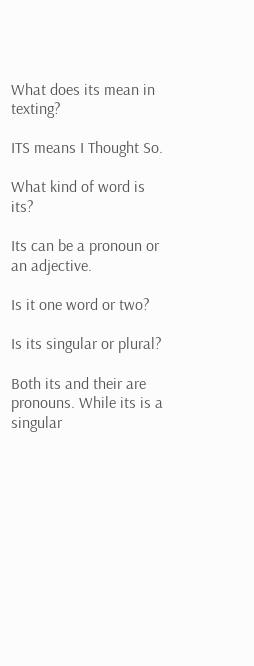What does its mean in texting?

ITS means I Thought So.

What kind of word is its?

Its can be a pronoun or an adjective.

Is it one word or two?

Is its singular or plural?

Both its and their are pronouns. While its is a singular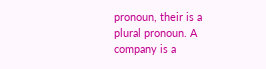pronoun, their is a plural pronoun. A company is a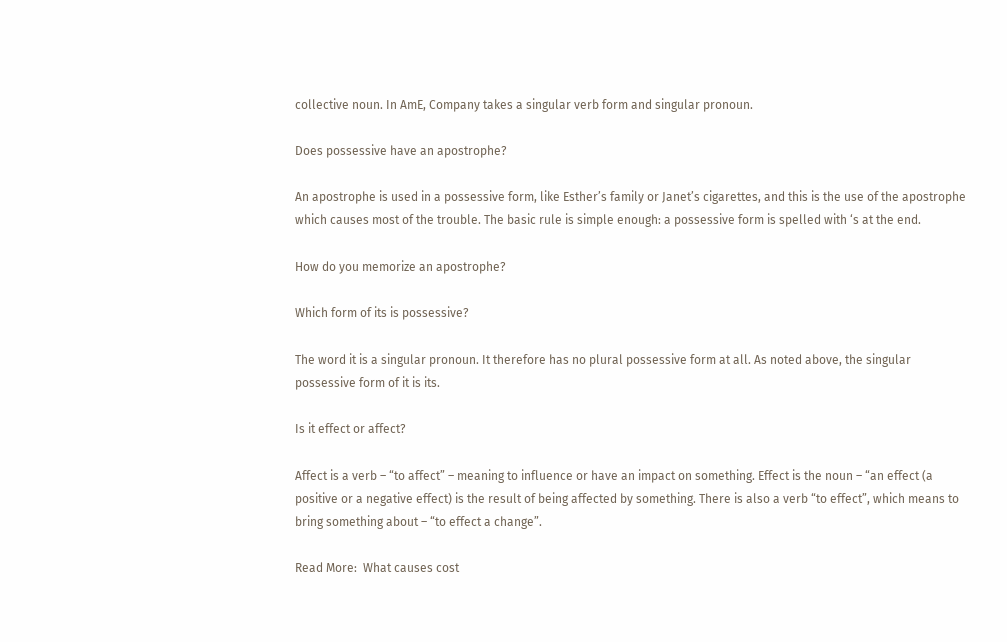collective noun. In AmE, Company takes a singular verb form and singular pronoun.

Does possessive have an apostrophe?

An apostrophe is used in a possessive form, like Esther’s family or Janet’s cigarettes, and this is the use of the apostrophe which causes most of the trouble. The basic rule is simple enough: a possessive form is spelled with ‘s at the end.

How do you memorize an apostrophe?

Which form of its is possessive?

The word it is a singular pronoun. It therefore has no plural possessive form at all. As noted above, the singular possessive form of it is its.

Is it effect or affect?

Affect is a verb – “to affect” – meaning to influence or have an impact on something. Effect is the noun – “an effect (a positive or a negative effect) is the result of being affected by something. There is also a verb “to effect”, which means to bring something about – “to effect a change”.

Read More:  What causes cost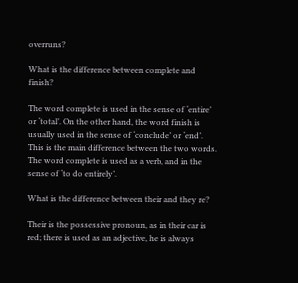overruns?

What is the difference between complete and finish?

The word complete is used in the sense of ‘entire’ or ‘total’. On the other hand, the word finish is usually used in the sense of ‘conclude’ or ‘end’. This is the main difference between the two words. The word complete is used as a verb, and in the sense of ‘to do entirely’.

What is the difference between their and they re?

Their is the possessive pronoun, as in their car is red; there is used as an adjective, he is always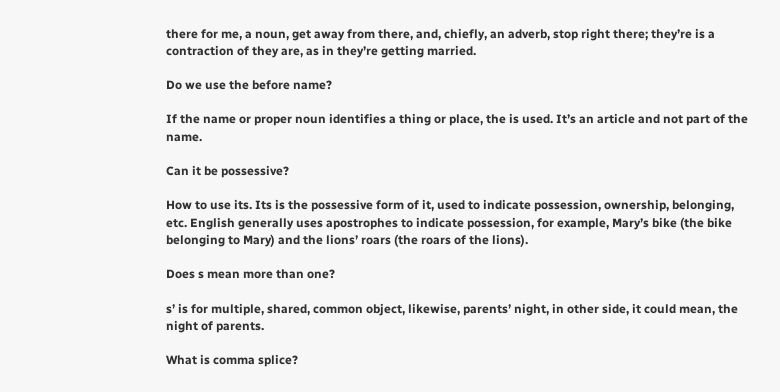there for me, a noun, get away from there, and, chiefly, an adverb, stop right there; they’re is a contraction of they are, as in they’re getting married.

Do we use the before name?

If the name or proper noun identifies a thing or place, the is used. It’s an article and not part of the name.

Can it be possessive?

How to use its. Its is the possessive form of it, used to indicate possession, ownership, belonging, etc. English generally uses apostrophes to indicate possession, for example, Mary’s bike (the bike belonging to Mary) and the lions’ roars (the roars of the lions).

Does s mean more than one?

s’ is for multiple, shared, common object, likewise, parents’ night, in other side, it could mean, the night of parents.

What is comma splice?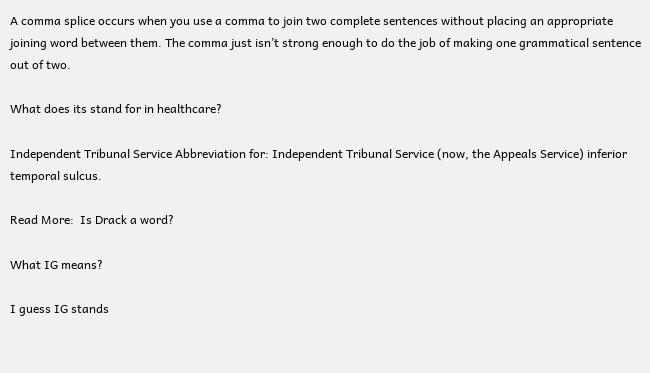A comma splice occurs when you use a comma to join two complete sentences without placing an appropriate joining word between them. The comma just isn’t strong enough to do the job of making one grammatical sentence out of two.

What does its stand for in healthcare?

Independent Tribunal Service Abbreviation for: Independent Tribunal Service (now, the Appeals Service) inferior temporal sulcus.

Read More:  Is Drack a word?

What IG means?

I guess IG stands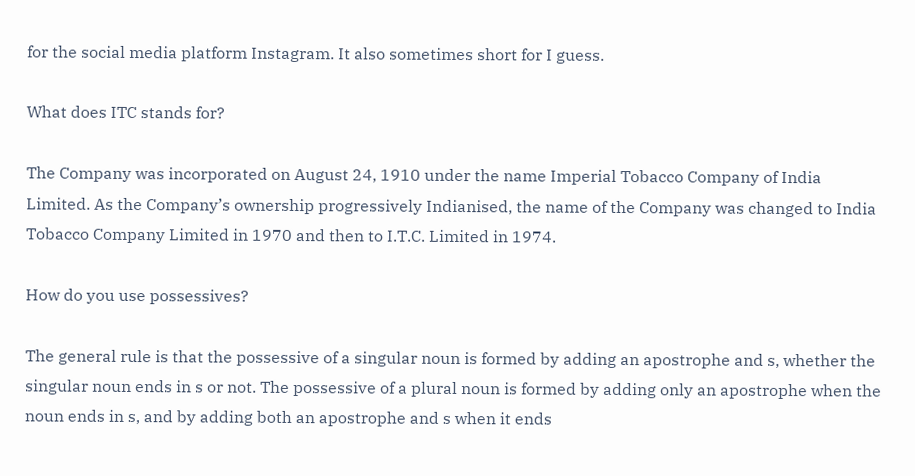for the social media platform Instagram. It also sometimes short for I guess.

What does ITC stands for?

The Company was incorporated on August 24, 1910 under the name Imperial Tobacco Company of India Limited. As the Company’s ownership progressively Indianised, the name of the Company was changed to India Tobacco Company Limited in 1970 and then to I.T.C. Limited in 1974.

How do you use possessives?

The general rule is that the possessive of a singular noun is formed by adding an apostrophe and s, whether the singular noun ends in s or not. The possessive of a plural noun is formed by adding only an apostrophe when the noun ends in s, and by adding both an apostrophe and s when it ends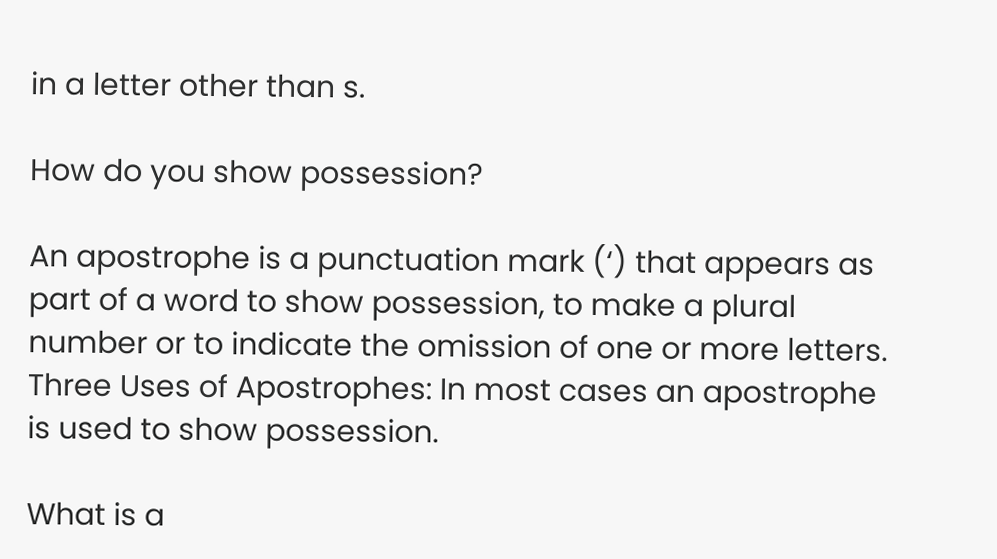in a letter other than s.

How do you show possession?

An apostrophe is a punctuation mark (‘) that appears as part of a word to show possession, to make a plural number or to indicate the omission of one or more letters. Three Uses of Apostrophes: In most cases an apostrophe is used to show possession.

What is a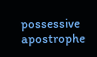possessive apostrophe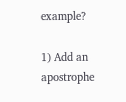example?

1) Add an apostrophe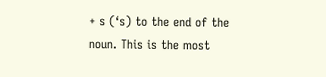+ s (‘s) to the end of the noun. This is the most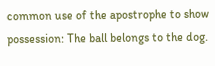common use of the apostrophe to show possession: The ball belongs to the dog.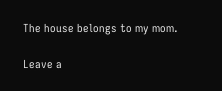The house belongs to my mom.

Leave a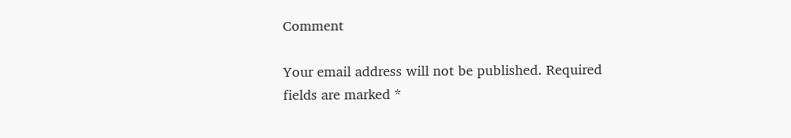Comment

Your email address will not be published. Required fields are marked *